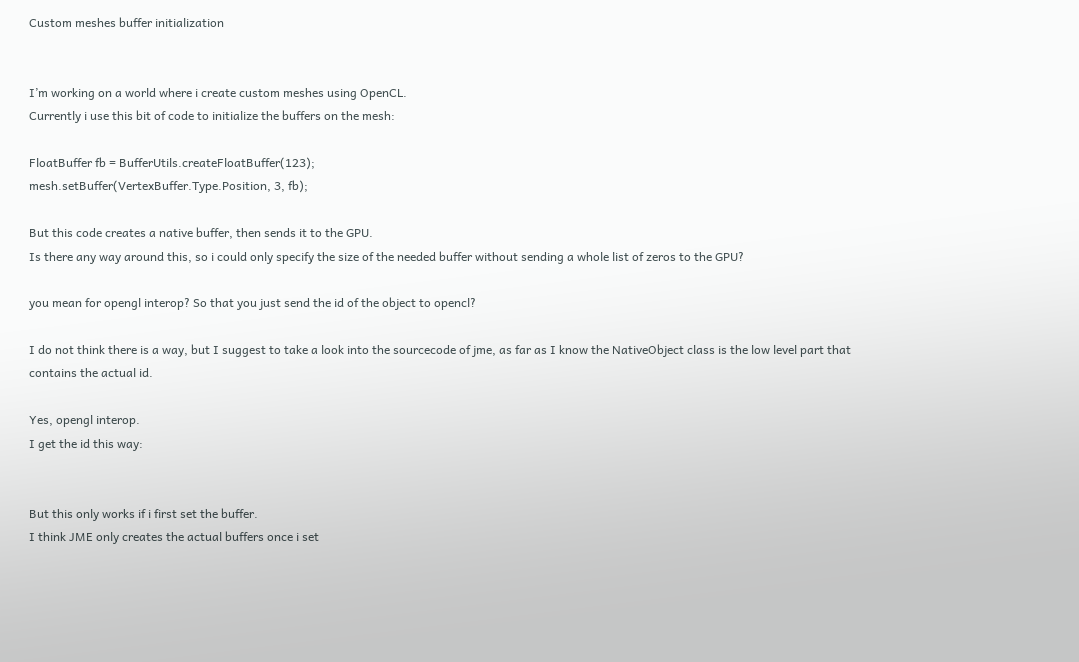Custom meshes buffer initialization


I’m working on a world where i create custom meshes using OpenCL.
Currently i use this bit of code to initialize the buffers on the mesh:

FloatBuffer fb = BufferUtils.createFloatBuffer(123);
mesh.setBuffer(VertexBuffer.Type.Position, 3, fb);

But this code creates a native buffer, then sends it to the GPU.
Is there any way around this, so i could only specify the size of the needed buffer without sending a whole list of zeros to the GPU?

you mean for opengl interop? So that you just send the id of the object to opencl?

I do not think there is a way, but I suggest to take a look into the sourcecode of jme, as far as I know the NativeObject class is the low level part that contains the actual id.

Yes, opengl interop.
I get the id this way:


But this only works if i first set the buffer.
I think JME only creates the actual buffers once i set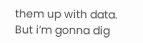them up with data.
But i’m gonna dig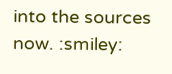into the sources now. :smiley: